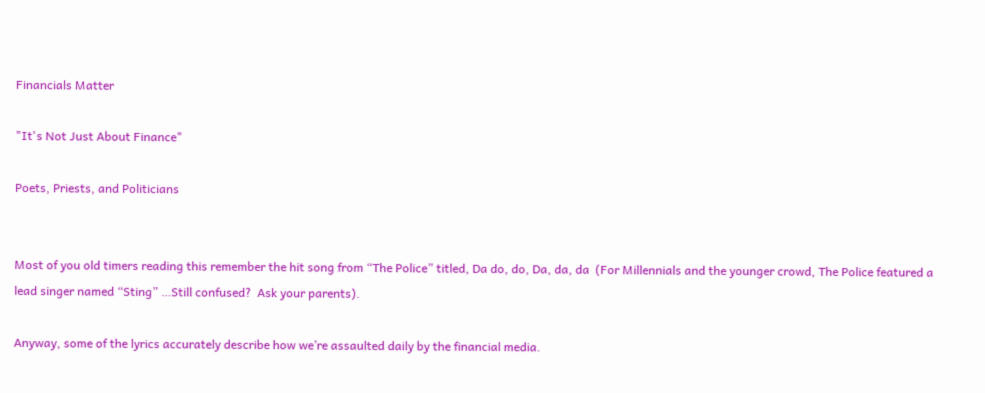Financials Matter

"It's Not Just About Finance"

Poets, Priests, and Politicians


Most of you old timers reading this remember the hit song from “The Police” titled, Da do, do, Da, da, da  (For Millennials and the younger crowd, The Police featured a lead singer named “Sting” …Still confused?  Ask your parents).

Anyway, some of the lyrics accurately describe how we’re assaulted daily by the financial media.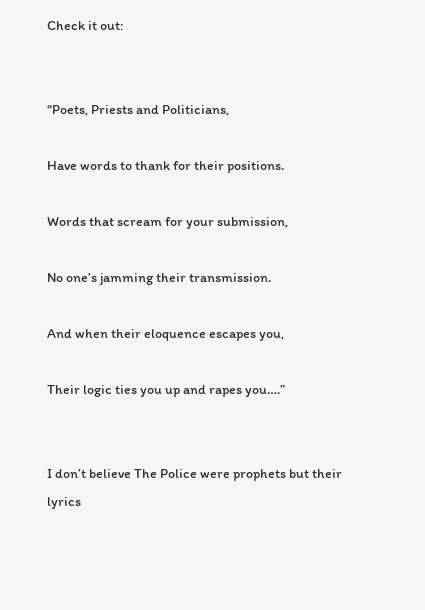Check it out:


“Poets, Priests and Politicians,

Have words to thank for their positions.

Words that scream for your submission,

No one’s jamming their transmission.

And when their eloquence escapes you,

Their logic ties you up and rapes you….”


I don’t believe The Police were prophets but their lyrics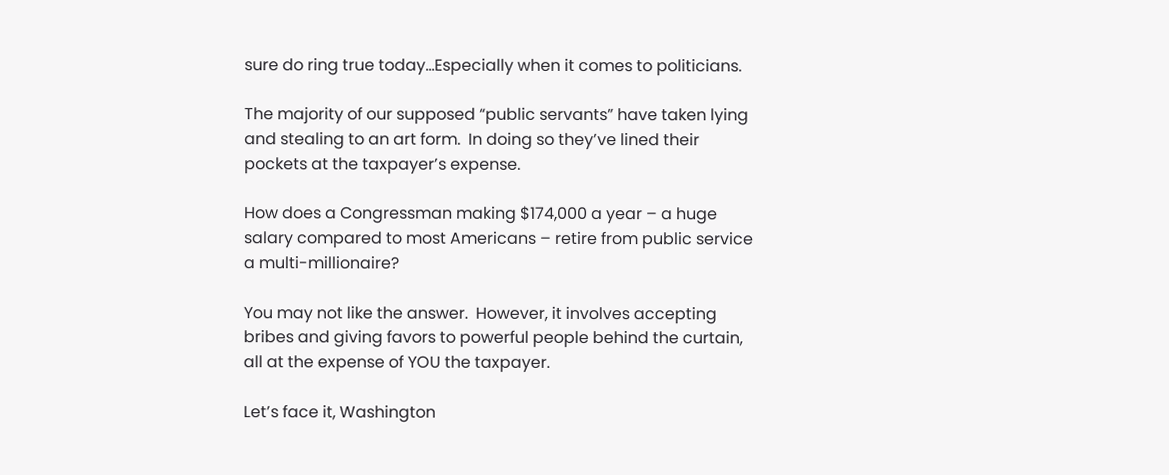sure do ring true today…Especially when it comes to politicians.

The majority of our supposed “public servants” have taken lying and stealing to an art form.  In doing so they’ve lined their pockets at the taxpayer’s expense.

How does a Congressman making $174,000 a year – a huge salary compared to most Americans – retire from public service a multi-millionaire?

You may not like the answer.  However, it involves accepting bribes and giving favors to powerful people behind the curtain, all at the expense of YOU the taxpayer.

Let’s face it, Washington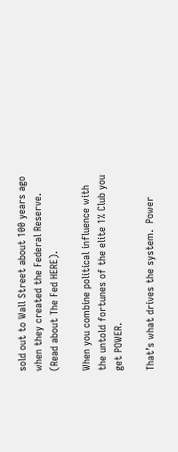sold out to Wall Street about 100 years ago when they created the Federal Reserve.  (Read about The Fed HERE).

When you combine political influence with the untold fortunes of the elite 1% Club you get POWER.

That’s what drives the system.  Power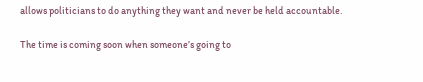allows politicians to do anything they want and never be held accountable.

The time is coming soon when someone’s going to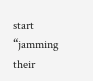start “jamming their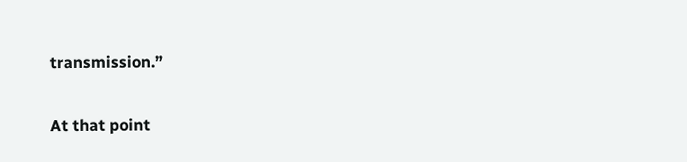transmission.”

At that point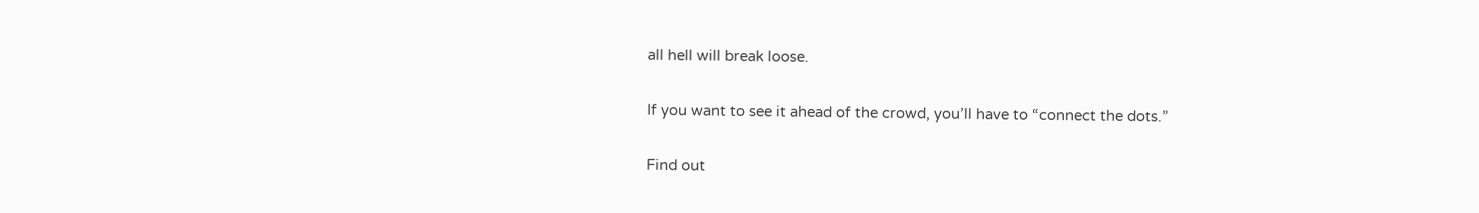all hell will break loose.

If you want to see it ahead of the crowd, you’ll have to “connect the dots.”

Find out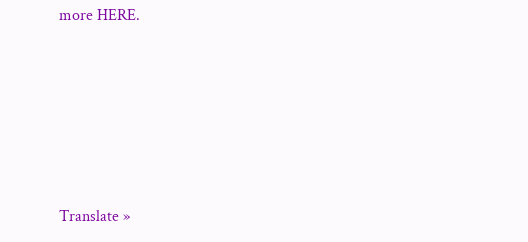more HERE.






Translate »